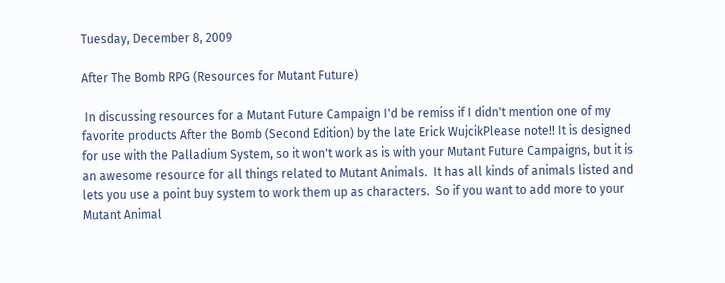Tuesday, December 8, 2009

After The Bomb RPG (Resources for Mutant Future)

 In discussing resources for a Mutant Future Campaign I'd be remiss if I didn't mention one of my favorite products After the Bomb (Second Edition) by the late Erick WujcikPlease note!! It is designed for use with the Palladium System, so it won't work as is with your Mutant Future Campaigns, but it is an awesome resource for all things related to Mutant Animals.  It has all kinds of animals listed and lets you use a point buy system to work them up as characters.  So if you want to add more to your Mutant Animal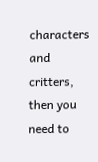characters and critters, then you need to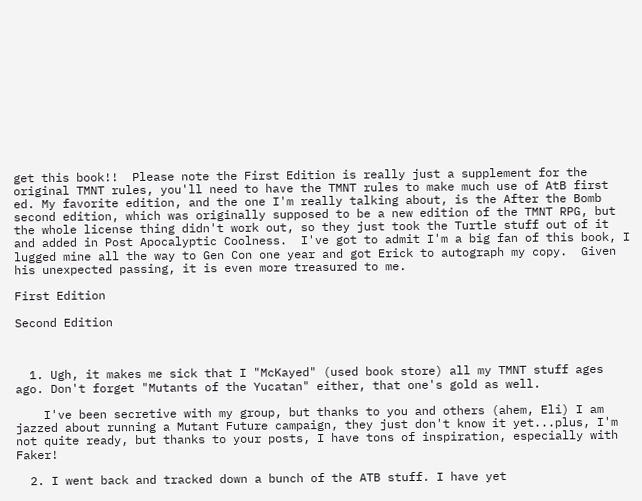get this book!!  Please note the First Edition is really just a supplement for the original TMNT rules, you'll need to have the TMNT rules to make much use of AtB first ed. My favorite edition, and the one I'm really talking about, is the After the Bomb second edition, which was originally supposed to be a new edition of the TMNT RPG, but the whole license thing didn't work out, so they just took the Turtle stuff out of it and added in Post Apocalyptic Coolness.  I've got to admit I'm a big fan of this book, I lugged mine all the way to Gen Con one year and got Erick to autograph my copy.  Given his unexpected passing, it is even more treasured to me.

First Edition

Second Edition



  1. Ugh, it makes me sick that I "McKayed" (used book store) all my TMNT stuff ages ago. Don't forget "Mutants of the Yucatan" either, that one's gold as well.

    I've been secretive with my group, but thanks to you and others (ahem, Eli) I am jazzed about running a Mutant Future campaign, they just don't know it yet...plus, I'm not quite ready, but thanks to your posts, I have tons of inspiration, especially with Faker!

  2. I went back and tracked down a bunch of the ATB stuff. I have yet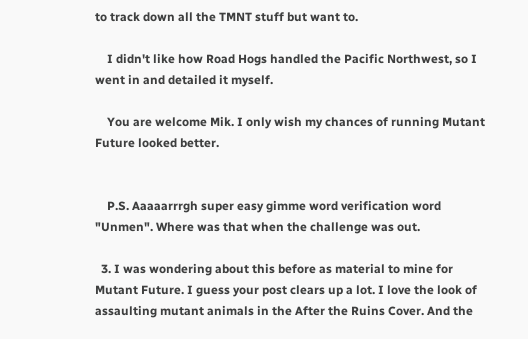to track down all the TMNT stuff but want to.

    I didn't like how Road Hogs handled the Pacific Northwest, so I went in and detailed it myself.

    You are welcome Mik. I only wish my chances of running Mutant Future looked better.


    P.S. Aaaaarrrgh super easy gimme word verification word "Unmen". Where was that when the challenge was out.

  3. I was wondering about this before as material to mine for Mutant Future. I guess your post clears up a lot. I love the look of assaulting mutant animals in the After the Ruins Cover. And the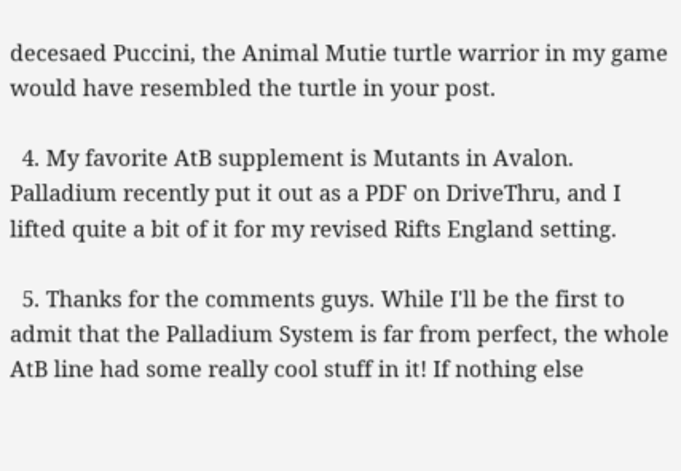decesaed Puccini, the Animal Mutie turtle warrior in my game would have resembled the turtle in your post.

  4. My favorite AtB supplement is Mutants in Avalon. Palladium recently put it out as a PDF on DriveThru, and I lifted quite a bit of it for my revised Rifts England setting.

  5. Thanks for the comments guys. While I'll be the first to admit that the Palladium System is far from perfect, the whole AtB line had some really cool stuff in it! If nothing else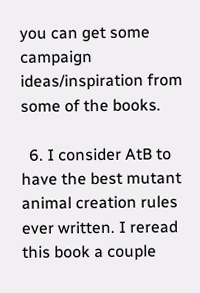you can get some campaign ideas/inspiration from some of the books.

  6. I consider AtB to have the best mutant animal creation rules ever written. I reread this book a couple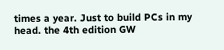times a year. Just to build PCs in my head. the 4th edition GW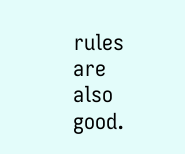rules are also good.